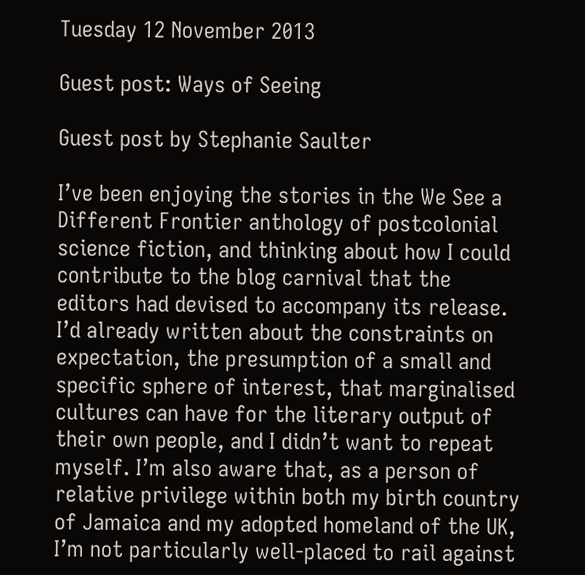Tuesday 12 November 2013

Guest post: Ways of Seeing

Guest post by Stephanie Saulter

I’ve been enjoying the stories in the We See a Different Frontier anthology of postcolonial science fiction, and thinking about how I could contribute to the blog carnival that the editors had devised to accompany its release. I’d already written about the constraints on expectation, the presumption of a small and specific sphere of interest, that marginalised cultures can have for the literary output of their own people, and I didn’t want to repeat myself. I’m also aware that, as a person of relative privilege within both my birth country of Jamaica and my adopted homeland of the UK, I’m not particularly well-placed to rail against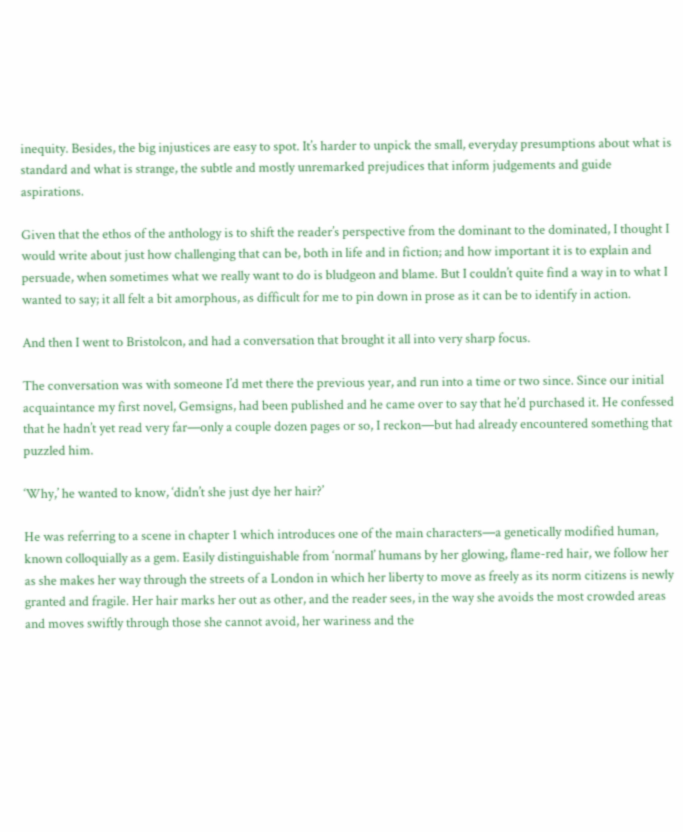inequity. Besides, the big injustices are easy to spot. It’s harder to unpick the small, everyday presumptions about what is standard and what is strange, the subtle and mostly unremarked prejudices that inform judgements and guide aspirations.

Given that the ethos of the anthology is to shift the reader’s perspective from the dominant to the dominated, I thought I would write about just how challenging that can be, both in life and in fiction; and how important it is to explain and persuade, when sometimes what we really want to do is bludgeon and blame. But I couldn’t quite find a way in to what I wanted to say; it all felt a bit amorphous, as difficult for me to pin down in prose as it can be to identify in action.

And then I went to Bristolcon, and had a conversation that brought it all into very sharp focus.

The conversation was with someone I’d met there the previous year, and run into a time or two since. Since our initial acquaintance my first novel, Gemsigns, had been published and he came over to say that he’d purchased it. He confessed that he hadn’t yet read very far—only a couple dozen pages or so, I reckon—but had already encountered something that puzzled him.

‘Why,’ he wanted to know, ‘didn’t she just dye her hair?’

He was referring to a scene in chapter 1 which introduces one of the main characters—a genetically modified human, known colloquially as a gem. Easily distinguishable from ‘normal’ humans by her glowing, flame-red hair, we follow her as she makes her way through the streets of a London in which her liberty to move as freely as its norm citizens is newly granted and fragile. Her hair marks her out as other, and the reader sees, in the way she avoids the most crowded areas and moves swiftly through those she cannot avoid, her wariness and the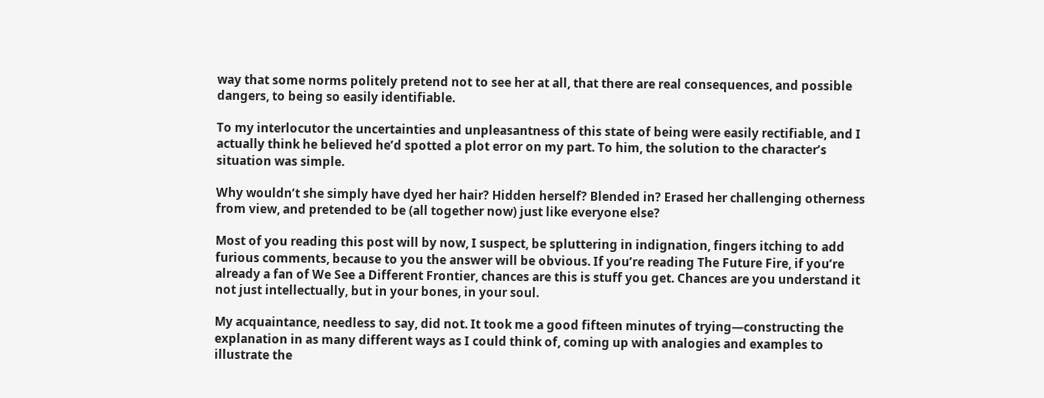way that some norms politely pretend not to see her at all, that there are real consequences, and possible dangers, to being so easily identifiable.

To my interlocutor the uncertainties and unpleasantness of this state of being were easily rectifiable, and I actually think he believed he’d spotted a plot error on my part. To him, the solution to the character’s situation was simple.

Why wouldn’t she simply have dyed her hair? Hidden herself? Blended in? Erased her challenging otherness from view, and pretended to be (all together now) just like everyone else?

Most of you reading this post will by now, I suspect, be spluttering in indignation, fingers itching to add furious comments, because to you the answer will be obvious. If you’re reading The Future Fire, if you’re already a fan of We See a Different Frontier, chances are this is stuff you get. Chances are you understand it not just intellectually, but in your bones, in your soul.

My acquaintance, needless to say, did not. It took me a good fifteen minutes of trying—constructing the explanation in as many different ways as I could think of, coming up with analogies and examples to illustrate the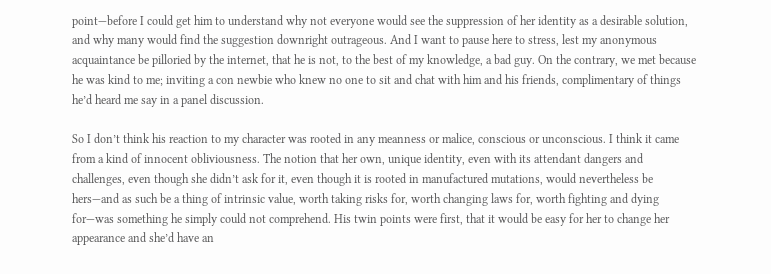point—before I could get him to understand why not everyone would see the suppression of her identity as a desirable solution, and why many would find the suggestion downright outrageous. And I want to pause here to stress, lest my anonymous acquaintance be pilloried by the internet, that he is not, to the best of my knowledge, a bad guy. On the contrary, we met because he was kind to me; inviting a con newbie who knew no one to sit and chat with him and his friends, complimentary of things he’d heard me say in a panel discussion.

So I don’t think his reaction to my character was rooted in any meanness or malice, conscious or unconscious. I think it came from a kind of innocent obliviousness. The notion that her own, unique identity, even with its attendant dangers and challenges, even though she didn’t ask for it, even though it is rooted in manufactured mutations, would nevertheless be hers—and as such be a thing of intrinsic value, worth taking risks for, worth changing laws for, worth fighting and dying for—was something he simply could not comprehend. His twin points were first, that it would be easy for her to change her appearance and she’d have an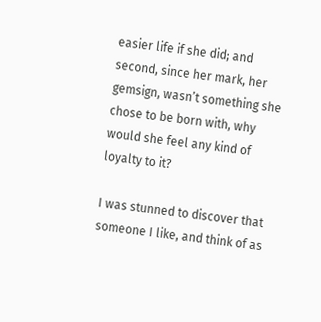easier life if she did; and second, since her mark, her gemsign, wasn’t something she chose to be born with, why would she feel any kind of loyalty to it?

I was stunned to discover that someone I like, and think of as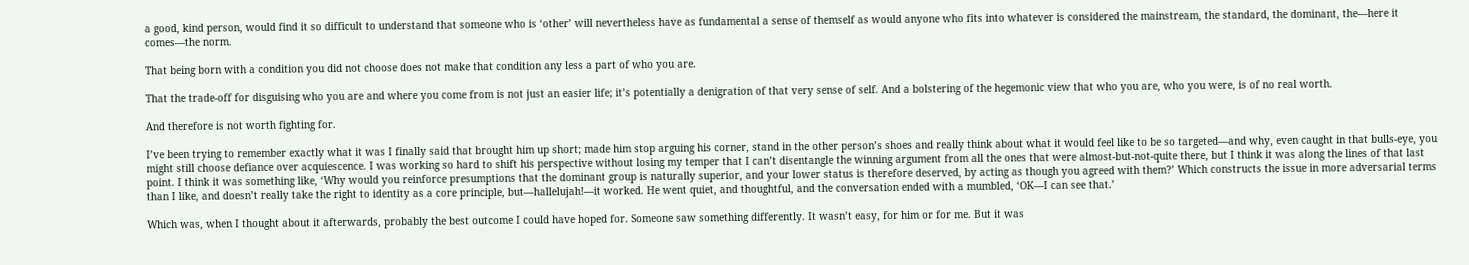a good, kind person, would find it so difficult to understand that someone who is ‘other’ will nevertheless have as fundamental a sense of themself as would anyone who fits into whatever is considered the mainstream, the standard, the dominant, the—here it comes—the norm.

That being born with a condition you did not choose does not make that condition any less a part of who you are.

That the trade-off for disguising who you are and where you come from is not just an easier life; it’s potentially a denigration of that very sense of self. And a bolstering of the hegemonic view that who you are, who you were, is of no real worth.

And therefore is not worth fighting for.

I’ve been trying to remember exactly what it was I finally said that brought him up short; made him stop arguing his corner, stand in the other person’s shoes and really think about what it would feel like to be so targeted—and why, even caught in that bulls-eye, you might still choose defiance over acquiescence. I was working so hard to shift his perspective without losing my temper that I can’t disentangle the winning argument from all the ones that were almost-but-not-quite there, but I think it was along the lines of that last point. I think it was something like, ‘Why would you reinforce presumptions that the dominant group is naturally superior, and your lower status is therefore deserved, by acting as though you agreed with them?’ Which constructs the issue in more adversarial terms than I like, and doesn’t really take the right to identity as a core principle, but—hallelujah!—it worked. He went quiet, and thoughtful, and the conversation ended with a mumbled, ‘OK—I can see that.’

Which was, when I thought about it afterwards, probably the best outcome I could have hoped for. Someone saw something differently. It wasn’t easy, for him or for me. But it was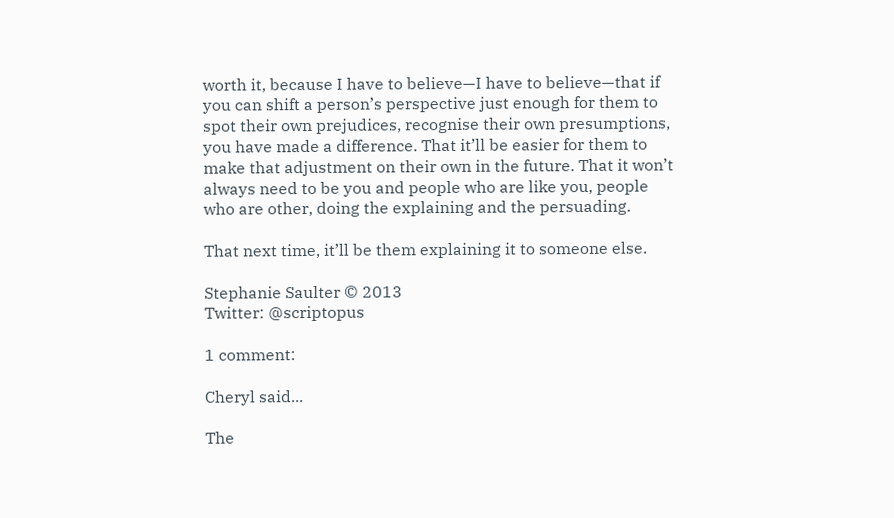worth it, because I have to believe—I have to believe—that if you can shift a person’s perspective just enough for them to spot their own prejudices, recognise their own presumptions, you have made a difference. That it’ll be easier for them to make that adjustment on their own in the future. That it won’t always need to be you and people who are like you, people who are other, doing the explaining and the persuading.

That next time, it’ll be them explaining it to someone else.

Stephanie Saulter © 2013
Twitter: @scriptopus

1 comment:

Cheryl said...

The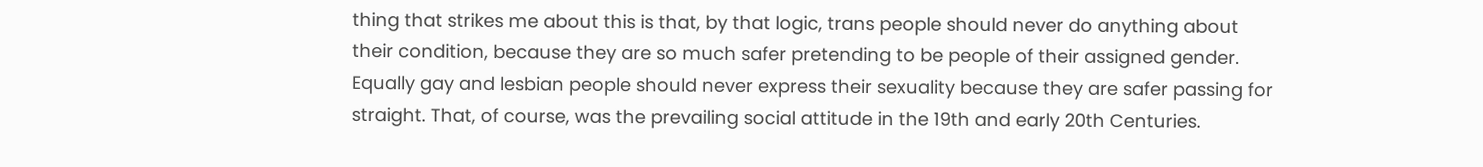thing that strikes me about this is that, by that logic, trans people should never do anything about their condition, because they are so much safer pretending to be people of their assigned gender. Equally gay and lesbian people should never express their sexuality because they are safer passing for straight. That, of course, was the prevailing social attitude in the 19th and early 20th Centuries.